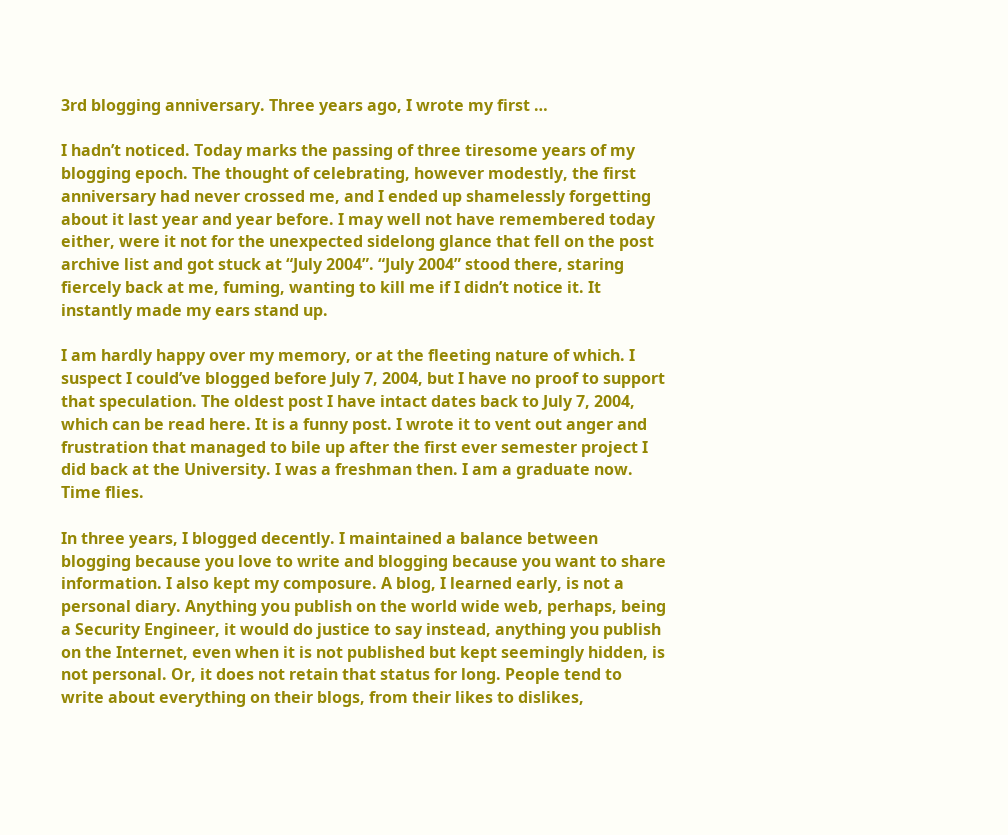3rd blogging anniversary. Three years ago, I wrote my first …

I hadn’t noticed. Today marks the passing of three tiresome years of my blogging epoch. The thought of celebrating, however modestly, the first anniversary had never crossed me, and I ended up shamelessly forgetting about it last year and year before. I may well not have remembered today either, were it not for the unexpected sidelong glance that fell on the post archive list and got stuck at “July 2004”. “July 2004” stood there, staring fiercely back at me, fuming, wanting to kill me if I didn’t notice it. It instantly made my ears stand up.

I am hardly happy over my memory, or at the fleeting nature of which. I suspect I could’ve blogged before July 7, 2004, but I have no proof to support that speculation. The oldest post I have intact dates back to July 7, 2004, which can be read here. It is a funny post. I wrote it to vent out anger and frustration that managed to bile up after the first ever semester project I did back at the University. I was a freshman then. I am a graduate now. Time flies.

In three years, I blogged decently. I maintained a balance between blogging because you love to write and blogging because you want to share information. I also kept my composure. A blog, I learned early, is not a personal diary. Anything you publish on the world wide web, perhaps, being a Security Engineer, it would do justice to say instead, anything you publish on the Internet, even when it is not published but kept seemingly hidden, is not personal. Or, it does not retain that status for long. People tend to write about everything on their blogs, from their likes to dislikes,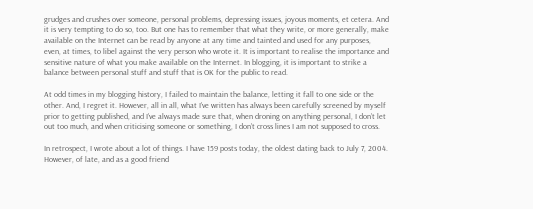grudges and crushes over someone, personal problems, depressing issues, joyous moments, et cetera. And it is very tempting to do so, too. But one has to remember that what they write, or more generally, make available on the Internet can be read by anyone at any time and tainted and used for any purposes, even, at times, to libel against the very person who wrote it. It is important to realise the importance and sensitive nature of what you make available on the Internet. In blogging, it is important to strike a balance between personal stuff and stuff that is OK for the public to read.

At odd times in my blogging history, I failed to maintain the balance, letting it fall to one side or the other. And, I regret it. However, all in all, what I’ve written has always been carefully screened by myself prior to getting published, and I’ve always made sure that, when droning on anything personal, I don’t let out too much, and when criticising someone or something, I don’t cross lines I am not supposed to cross.

In retrospect, I wrote about a lot of things. I have 159 posts today, the oldest dating back to July 7, 2004. However, of late, and as a good friend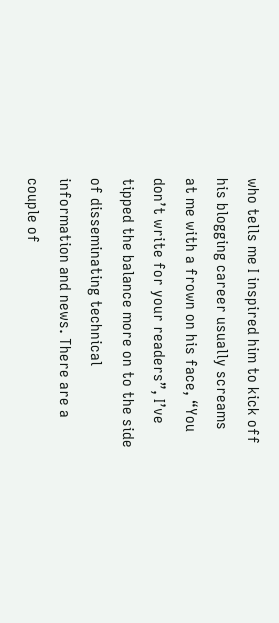who tells me I inspired him to kick off his blogging career usually screams at me with a frown on his face, “You don’t write for your readers”, I’ve tipped the balance more on to the side of disseminating technical information and news. There are a couple of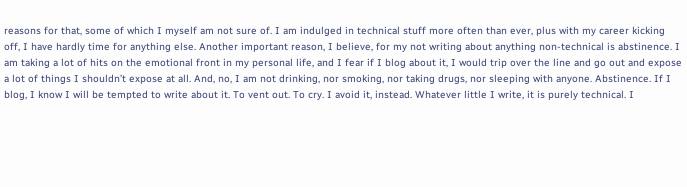reasons for that, some of which I myself am not sure of. I am indulged in technical stuff more often than ever, plus with my career kicking off, I have hardly time for anything else. Another important reason, I believe, for my not writing about anything non-technical is abstinence. I am taking a lot of hits on the emotional front in my personal life, and I fear if I blog about it, I would trip over the line and go out and expose a lot of things I shouldn’t expose at all. And, no, I am not drinking, nor smoking, nor taking drugs, nor sleeping with anyone. Abstinence. If I blog, I know I will be tempted to write about it. To vent out. To cry. I avoid it, instead. Whatever little I write, it is purely technical. I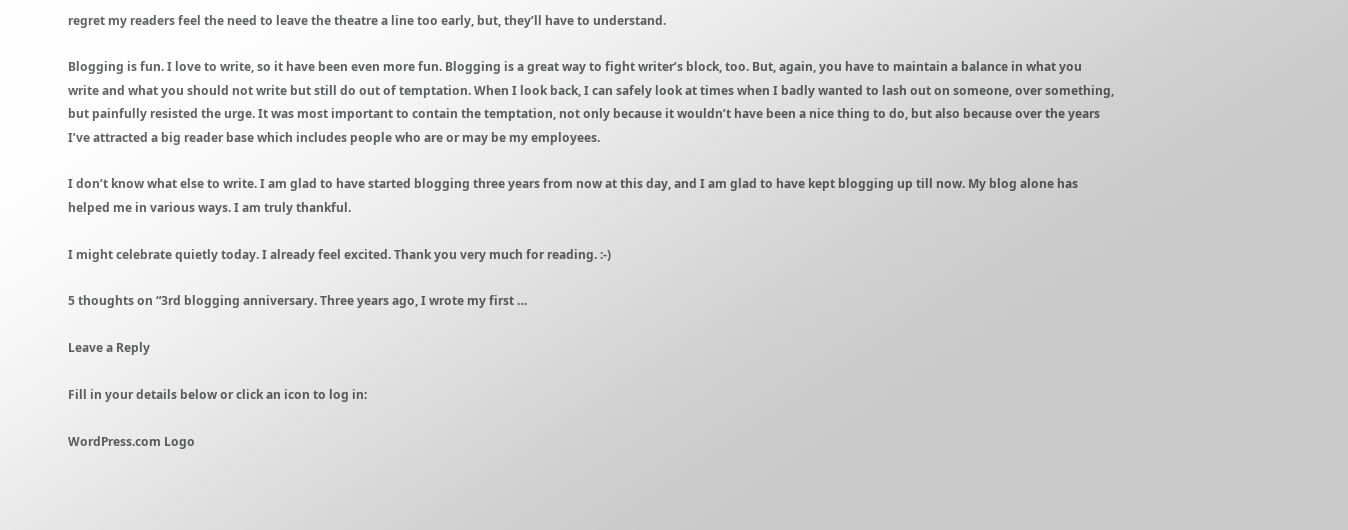regret my readers feel the need to leave the theatre a line too early, but, they’ll have to understand.

Blogging is fun. I love to write, so it have been even more fun. Blogging is a great way to fight writer’s block, too. But, again, you have to maintain a balance in what you write and what you should not write but still do out of temptation. When I look back, I can safely look at times when I badly wanted to lash out on someone, over something, but painfully resisted the urge. It was most important to contain the temptation, not only because it wouldn’t have been a nice thing to do, but also because over the years I’ve attracted a big reader base which includes people who are or may be my employees.

I don’t know what else to write. I am glad to have started blogging three years from now at this day, and I am glad to have kept blogging up till now. My blog alone has helped me in various ways. I am truly thankful.

I might celebrate quietly today. I already feel excited. Thank you very much for reading. :-)

5 thoughts on “3rd blogging anniversary. Three years ago, I wrote my first …

Leave a Reply

Fill in your details below or click an icon to log in:

WordPress.com Logo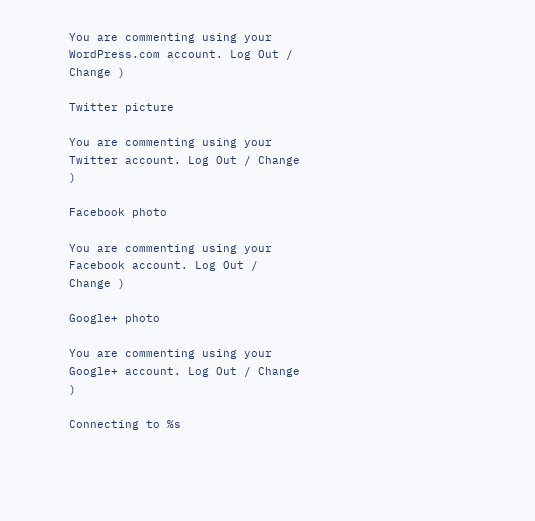You are commenting using your WordPress.com account. Log Out / Change )

Twitter picture

You are commenting using your Twitter account. Log Out / Change )

Facebook photo

You are commenting using your Facebook account. Log Out / Change )

Google+ photo

You are commenting using your Google+ account. Log Out / Change )

Connecting to %s